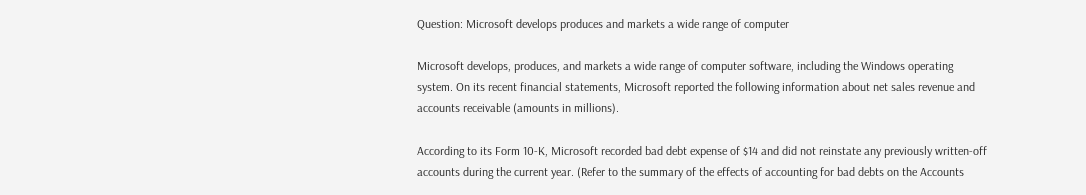Question: Microsoft develops produces and markets a wide range of computer

Microsoft develops, produces, and markets a wide range of computer software, including the Windows operating system. On its recent financial statements, Microsoft reported the following information about net sales revenue and accounts receivable (amounts in millions).

According to its Form 10-K, Microsoft recorded bad debt expense of $14 and did not reinstate any previously written-off accounts during the current year. (Refer to the summary of the effects of accounting for bad debts on the Accounts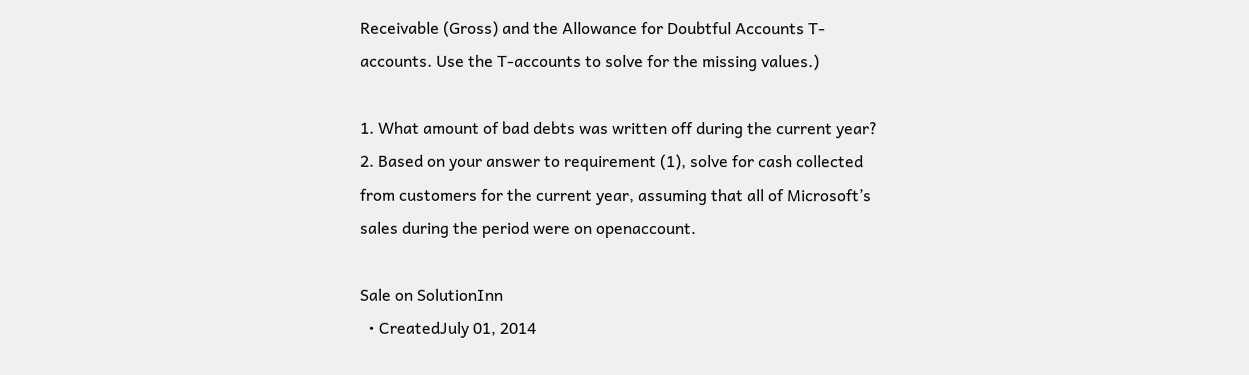Receivable (Gross) and the Allowance for Doubtful Accounts T-accounts. Use the T-accounts to solve for the missing values.)

1. What amount of bad debts was written off during the current year?
2. Based on your answer to requirement (1), solve for cash collected from customers for the current year, assuming that all of Microsoft’s sales during the period were on openaccount.

Sale on SolutionInn
  • CreatedJuly 01, 2014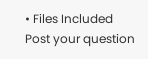• Files Included
Post your question